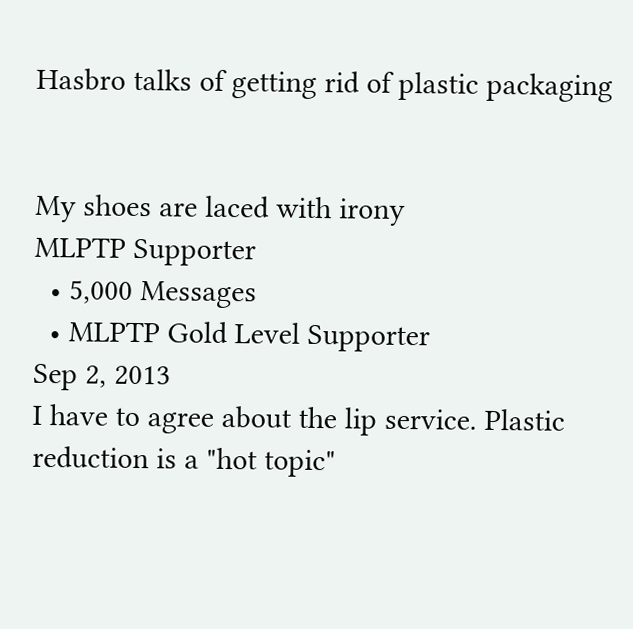Hasbro talks of getting rid of plastic packaging


My shoes are laced with irony
MLPTP Supporter
  • 5,000 Messages
  • MLPTP Gold Level Supporter
Sep 2, 2013
I have to agree about the lip service. Plastic reduction is a "hot topic"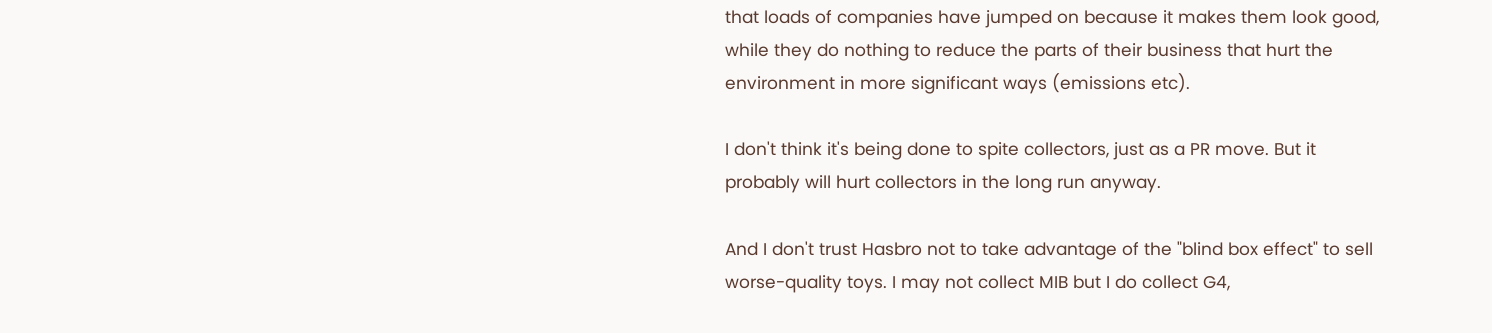that loads of companies have jumped on because it makes them look good, while they do nothing to reduce the parts of their business that hurt the environment in more significant ways (emissions etc).

I don't think it's being done to spite collectors, just as a PR move. But it probably will hurt collectors in the long run anyway.

And I don't trust Hasbro not to take advantage of the "blind box effect" to sell worse-quality toys. I may not collect MIB but I do collect G4,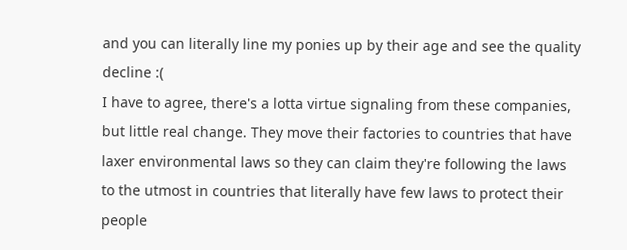and you can literally line my ponies up by their age and see the quality decline :(
I have to agree, there's a lotta virtue signaling from these companies, but little real change. They move their factories to countries that have laxer environmental laws so they can claim they're following the laws to the utmost in countries that literally have few laws to protect their people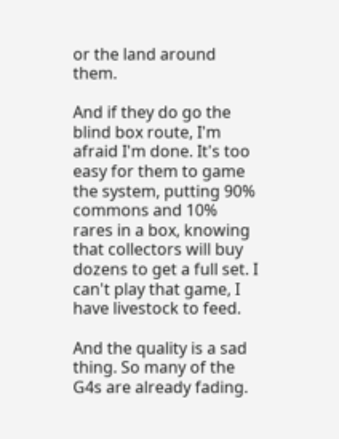or the land around them.

And if they do go the blind box route, I'm afraid I'm done. It's too easy for them to game the system, putting 90% commons and 10% rares in a box, knowing that collectors will buy dozens to get a full set. I can't play that game, I have livestock to feed.

And the quality is a sad thing. So many of the G4s are already fading.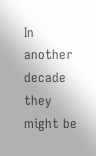In another decade they might be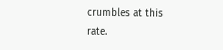crumbles at this rate.